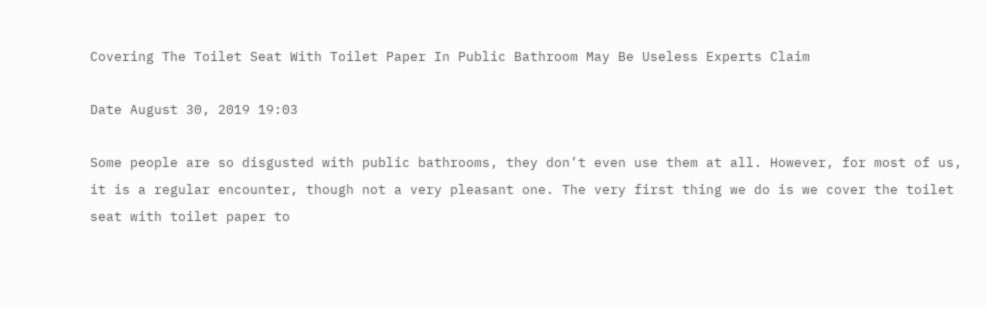Covering The Toilet Seat With Toilet Paper In Public Bathroom May Be Useless Experts Claim

Date August 30, 2019 19:03

Some people are so disgusted with public bathrooms, they don’t even use them at all. However, for most of us, it is a regular encounter, though not a very pleasant one. The very first thing we do is we cover the toilet seat with toilet paper to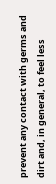prevent any contact with germs and dirt and, in general, to feel less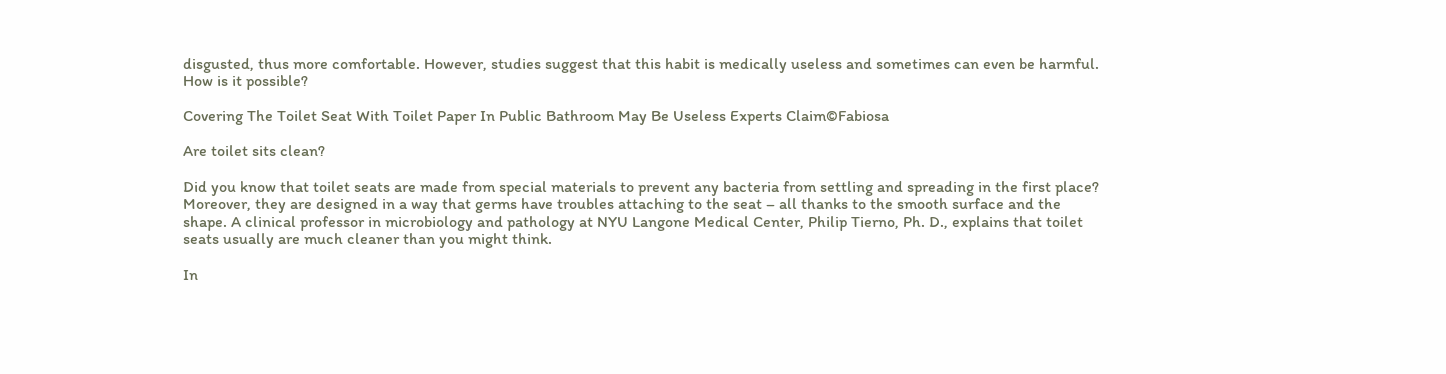disgusted, thus more comfortable. However, studies suggest that this habit is medically useless and sometimes can even be harmful. How is it possible?

Covering The Toilet Seat With Toilet Paper In Public Bathroom May Be Useless Experts Claim©Fabiosa

Are toilet sits clean?

Did you know that toilet seats are made from special materials to prevent any bacteria from settling and spreading in the first place? Moreover, they are designed in a way that germs have troubles attaching to the seat – all thanks to the smooth surface and the shape. A clinical professor in microbiology and pathology at NYU Langone Medical Center, Philip Tierno, Ph. D., explains that toilet seats usually are much cleaner than you might think.

In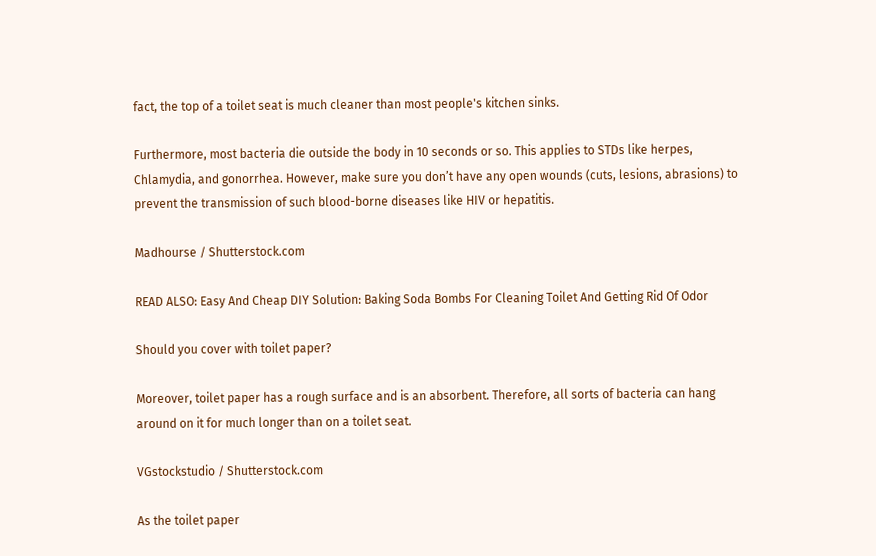fact, the top of a toilet seat is much cleaner than most people's kitchen sinks.

Furthermore, most bacteria die outside the body in 10 seconds or so. This applies to STDs like herpes, Chlamydia, and gonorrhea. However, make sure you don’t have any open wounds (cuts, lesions, abrasions) to prevent the transmission of such blood-borne diseases like HIV or hepatitis.

Madhourse / Shutterstock.com

READ ALSO: Easy And Cheap DIY Solution: Baking Soda Bombs For Cleaning Toilet And Getting Rid Of Odor

Should you cover with toilet paper?

Moreover, toilet paper has a rough surface and is an absorbent. Therefore, all sorts of bacteria can hang around on it for much longer than on a toilet seat.

VGstockstudio / Shutterstock.com

As the toilet paper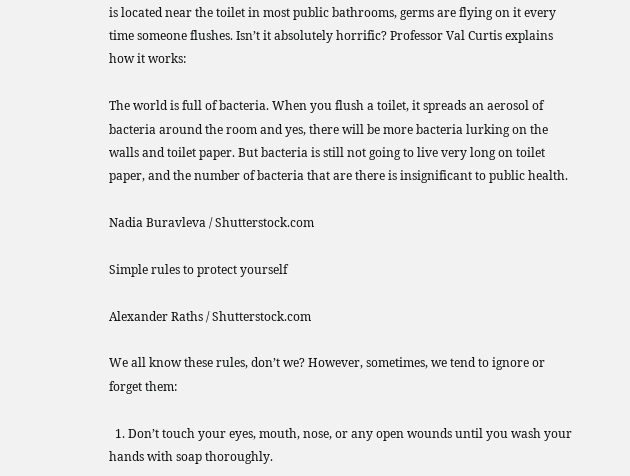is located near the toilet in most public bathrooms, germs are flying on it every time someone flushes. Isn’t it absolutely horrific? Professor Val Curtis explains how it works:

The world is full of bacteria. When you flush a toilet, it spreads an aerosol of bacteria around the room and yes, there will be more bacteria lurking on the walls and toilet paper. But bacteria is still not going to live very long on toilet paper, and the number of bacteria that are there is insignificant to public health.

Nadia Buravleva / Shutterstock.com

Simple rules to protect yourself

Alexander Raths / Shutterstock.com

We all know these rules, don’t we? However, sometimes, we tend to ignore or forget them:

  1. Don’t touch your eyes, mouth, nose, or any open wounds until you wash your hands with soap thoroughly.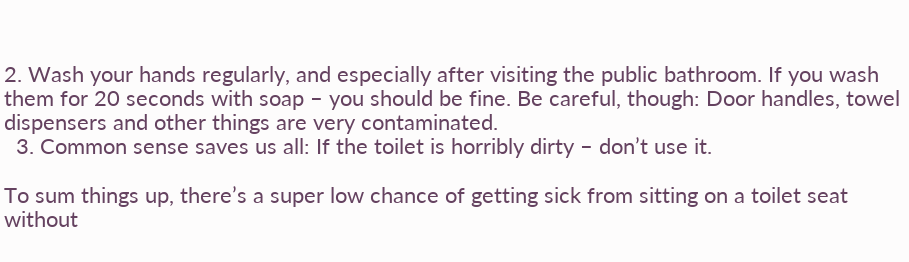2. Wash your hands regularly, and especially after visiting the public bathroom. If you wash them for 20 seconds with soap – you should be fine. Be careful, though: Door handles, towel dispensers and other things are very contaminated.
  3. Common sense saves us all: If the toilet is horribly dirty – don’t use it.

To sum things up, there’s a super low chance of getting sick from sitting on a toilet seat without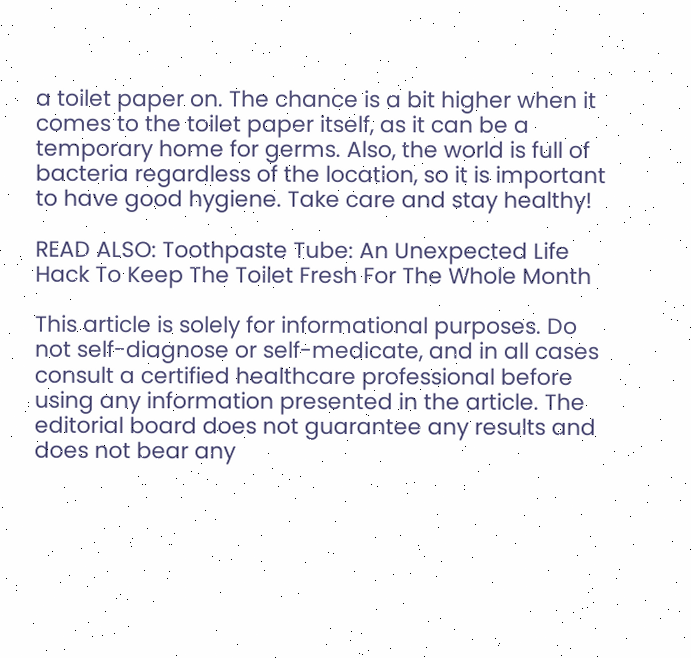a toilet paper on. The chance is a bit higher when it comes to the toilet paper itself, as it can be a temporary home for germs. Also, the world is full of bacteria regardless of the location, so it is important to have good hygiene. Take care and stay healthy!

READ ALSO: Toothpaste Tube: An Unexpected Life Hack To Keep The Toilet Fresh For The Whole Month

This article is solely for informational purposes. Do not self-diagnose or self-medicate, and in all cases consult a certified healthcare professional before using any information presented in the article. The editorial board does not guarantee any results and does not bear any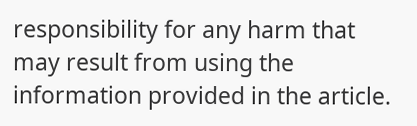responsibility for any harm that may result from using the information provided in the article.